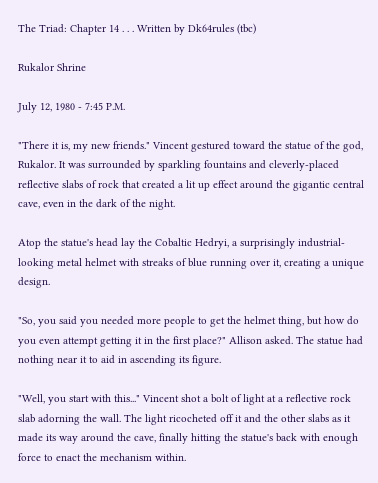The Triad: Chapter 14 . . . Written by Dk64rules (tbc)

Rukalor Shrine

July 12, 1980 - 7:45 P.M.

"There it is, my new friends." Vincent gestured toward the statue of the god, Rukalor. It was surrounded by sparkling fountains and cleverly-placed reflective slabs of rock that created a lit up effect around the gigantic central cave, even in the dark of the night.

Atop the statue's head lay the Cobaltic Hedryi, a surprisingly industrial-looking metal helmet with streaks of blue running over it, creating a unique design.

"So, you said you needed more people to get the helmet thing, but how do you even attempt getting it in the first place?" Allison asked. The statue had nothing near it to aid in ascending its figure.

"Well, you start with this..." Vincent shot a bolt of light at a reflective rock slab adorning the wall. The light ricocheted off it and the other slabs as it made its way around the cave, finally hitting the statue's back with enough force to enact the mechanism within.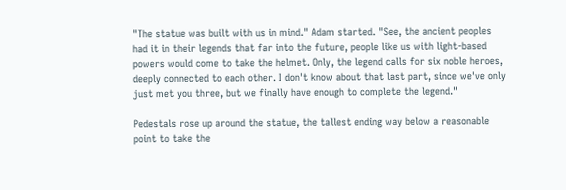"The statue was built with us in mind." Adam started. "See, the ancient peoples had it in their legends that far into the future, people like us with light-based powers would come to take the helmet. Only, the legend calls for six noble heroes, deeply connected to each other. I don't know about that last part, since we've only just met you three, but we finally have enough to complete the legend."

Pedestals rose up around the statue, the tallest ending way below a reasonable point to take the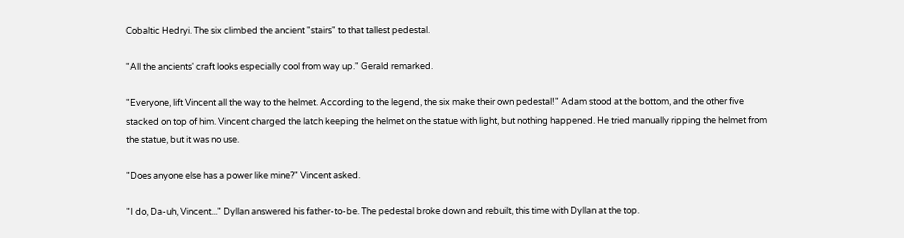Cobaltic Hedryi. The six climbed the ancient "stairs" to that tallest pedestal.

"All the ancients' craft looks especially cool from way up." Gerald remarked.

"Everyone, lift Vincent all the way to the helmet. According to the legend, the six make their own pedestal!" Adam stood at the bottom, and the other five stacked on top of him. Vincent charged the latch keeping the helmet on the statue with light, but nothing happened. He tried manually ripping the helmet from the statue, but it was no use.

"Does anyone else has a power like mine?" Vincent asked.

"I do, Da-uh, Vincent..." Dyllan answered his father-to-be. The pedestal broke down and rebuilt, this time with Dyllan at the top.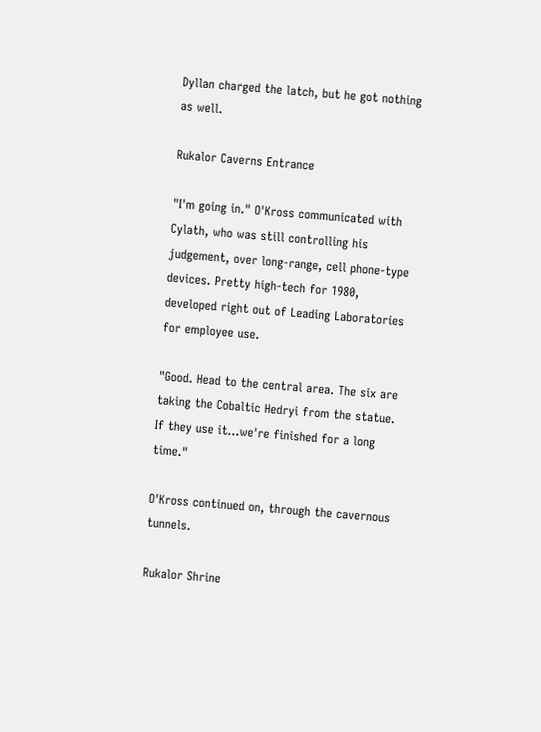Dyllan charged the latch, but he got nothing as well.

Rukalor Caverns Entrance

"I'm going in." O'Kross communicated with Cylath, who was still controlling his judgement, over long-range, cell phone-type devices. Pretty high-tech for 1980, developed right out of Leading Laboratories for employee use.

"Good. Head to the central area. The six are taking the Cobaltic Hedryi from the statue. If they use it...we're finished for a long time."

O'Kross continued on, through the cavernous tunnels.

Rukalor Shrine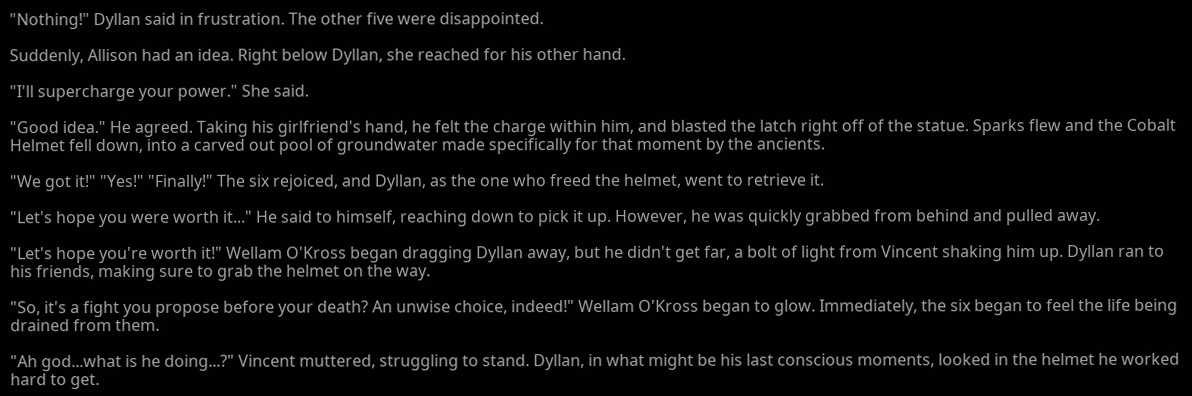"Nothing!" Dyllan said in frustration. The other five were disappointed.

Suddenly, Allison had an idea. Right below Dyllan, she reached for his other hand.

"I'll supercharge your power." She said.

"Good idea." He agreed. Taking his girlfriend's hand, he felt the charge within him, and blasted the latch right off of the statue. Sparks flew and the Cobalt Helmet fell down, into a carved out pool of groundwater made specifically for that moment by the ancients.

"We got it!" "Yes!" "Finally!" The six rejoiced, and Dyllan, as the one who freed the helmet, went to retrieve it.

"Let's hope you were worth it..." He said to himself, reaching down to pick it up. However, he was quickly grabbed from behind and pulled away.

"Let's hope you're worth it!" Wellam O'Kross began dragging Dyllan away, but he didn't get far, a bolt of light from Vincent shaking him up. Dyllan ran to his friends, making sure to grab the helmet on the way.

"So, it's a fight you propose before your death? An unwise choice, indeed!" Wellam O'Kross began to glow. Immediately, the six began to feel the life being drained from them.

"Ah god...what is he doing...?" Vincent muttered, struggling to stand. Dyllan, in what might be his last conscious moments, looked in the helmet he worked hard to get.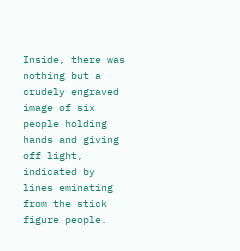Inside, there was nothing but a crudely engraved image of six people holding hands and giving off light, indicated by lines eminating from the stick figure people.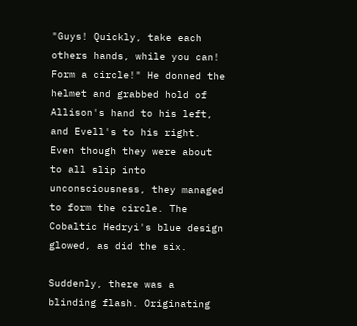"Guys! Quickly, take each others hands, while you can! Form a circle!" He donned the helmet and grabbed hold of Allison's hand to his left, and Evell's to his right. Even though they were about to all slip into unconsciousness, they managed to form the circle. The Cobaltic Hedryi's blue design glowed, as did the six.

Suddenly, there was a blinding flash. Originating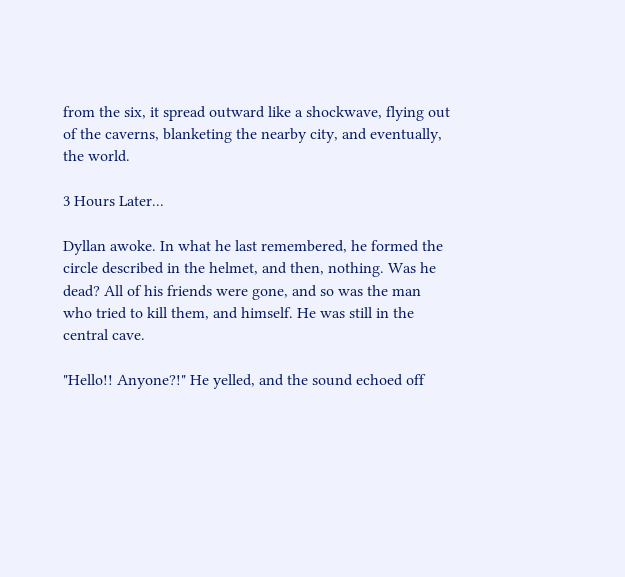from the six, it spread outward like a shockwave, flying out of the caverns, blanketing the nearby city, and eventually, the world.

3 Hours Later...

Dyllan awoke. In what he last remembered, he formed the circle described in the helmet, and then, nothing. Was he dead? All of his friends were gone, and so was the man who tried to kill them, and himself. He was still in the central cave.

"Hello!! Anyone?!" He yelled, and the sound echoed off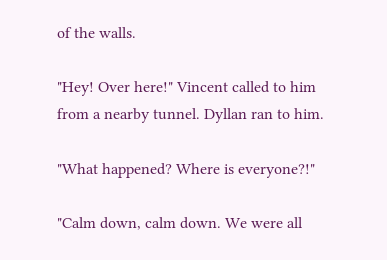of the walls.

"Hey! Over here!" Vincent called to him from a nearby tunnel. Dyllan ran to him.

"What happened? Where is everyone?!"

"Calm down, calm down. We were all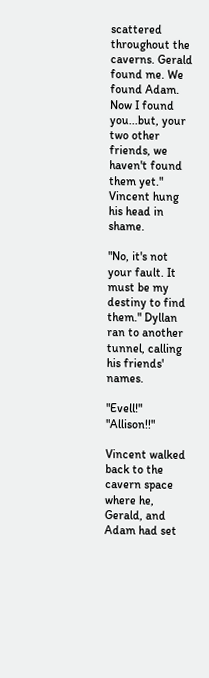scattered throughout the caverns. Gerald found me. We found Adam. Now I found you...but, your two other friends, we haven't found them yet." Vincent hung his head in shame.

"No, it's not your fault. It must be my destiny to find them." Dyllan ran to another tunnel, calling his friends' names.

"Evell!" "Allison!!"

Vincent walked back to the cavern space where he, Gerald, and Adam had set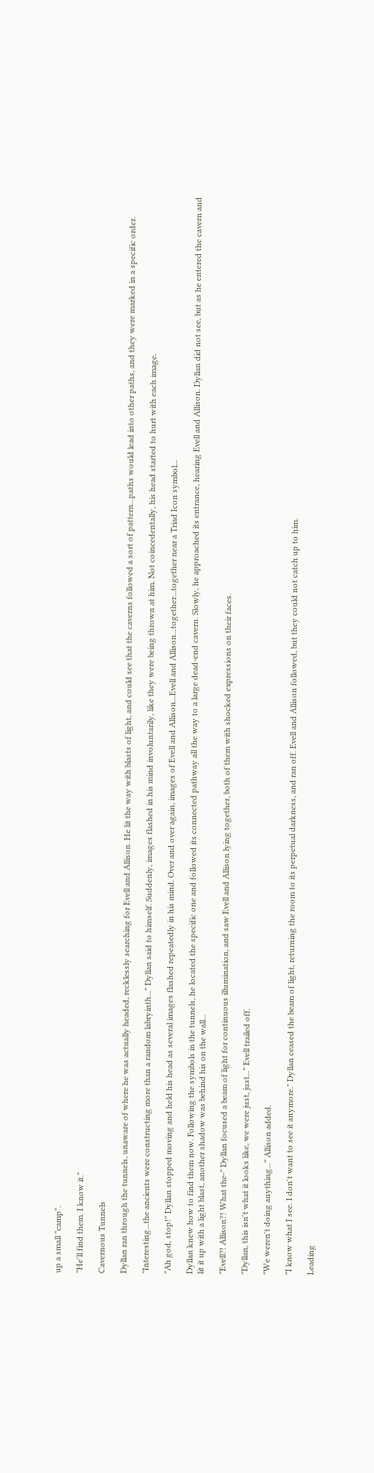up a small "camp".

"He'll find them. I know it."

Cavernous Tunnels

Dyllan ran through the tunnels, unaware of where he was actually headed, recklessly searching for Evell and Allison. He lit the way with blasts of light, and could see that the caverns followed a sort of pattern...paths would lead into other paths, and they were marked in a specific order.

"Interesting...the ancients were constructing more than a random labryinth..." Dyllan said to himself. Suddenly, images flashed in his mind involuntarily, like they were being thrown at him. Not coincedentally, his head started to hurt with each image.

"Ah god, stop!" Dyllan stopped moving and held his head as several images flashed repeatedly in his mind. Over and over again, images of Evell and Allison...Evell and Allison...together...together near a Triad Icon symbol...

Dyllan knew how to find them now. Following the symbols in the tunnels, he located the specific one and followed its connected pathway all the way to a large dead-end cavern. Slowly, he approached its entrance, hearing Evell and Allison. Dyllan did not see, but as he entered the cavern and lit it up with a light blast, another shadow was behind his on the wall...

"Evell?! Allison?! What the-" Dyllan focused a beam of light for continuous illumination, and saw Evell and Allison lying together, both of them with shocked expressions on their faces.

"Dyllan, this isn't what it looks like, we were just, just..." Evell trailed off.

"We weren't doing anything..." Allison added.

"I know what I see. I don't want to see it anymore." Dyllan ceased the beam of light, returning the room to its perpetual darkness, and ran off. Evell and Allison followed, but they could not catch up to him.

Leading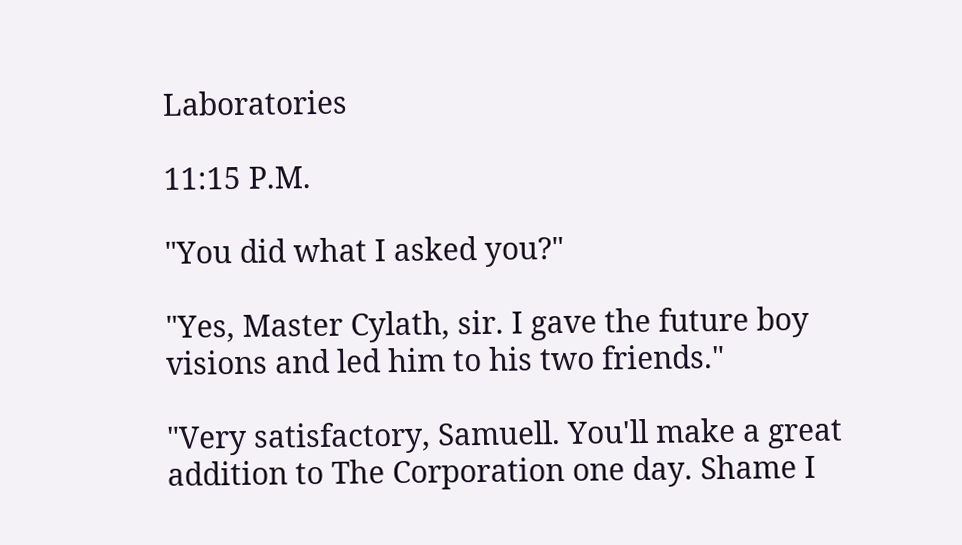Laboratories

11:15 P.M.

"You did what I asked you?"

"Yes, Master Cylath, sir. I gave the future boy visions and led him to his two friends."

"Very satisfactory, Samuell. You'll make a great addition to The Corporation one day. Shame I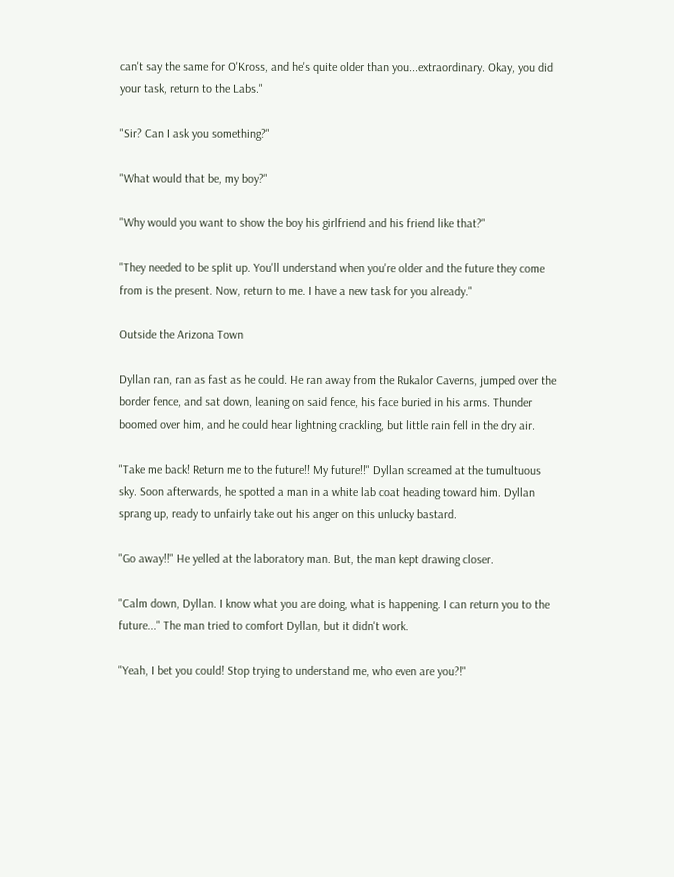can't say the same for O'Kross, and he's quite older than you...extraordinary. Okay, you did your task, return to the Labs."

"Sir? Can I ask you something?"

"What would that be, my boy?"

"Why would you want to show the boy his girlfriend and his friend like that?"

"They needed to be split up. You'll understand when you're older and the future they come from is the present. Now, return to me. I have a new task for you already."

Outside the Arizona Town

Dyllan ran, ran as fast as he could. He ran away from the Rukalor Caverns, jumped over the border fence, and sat down, leaning on said fence, his face buried in his arms. Thunder boomed over him, and he could hear lightning crackling, but little rain fell in the dry air.

"Take me back! Return me to the future!! My future!!" Dyllan screamed at the tumultuous sky. Soon afterwards, he spotted a man in a white lab coat heading toward him. Dyllan sprang up, ready to unfairly take out his anger on this unlucky bastard.

"Go away!!" He yelled at the laboratory man. But, the man kept drawing closer.

"Calm down, Dyllan. I know what you are doing, what is happening. I can return you to the future..." The man tried to comfort Dyllan, but it didn't work.

"Yeah, I bet you could! Stop trying to understand me, who even are you?!"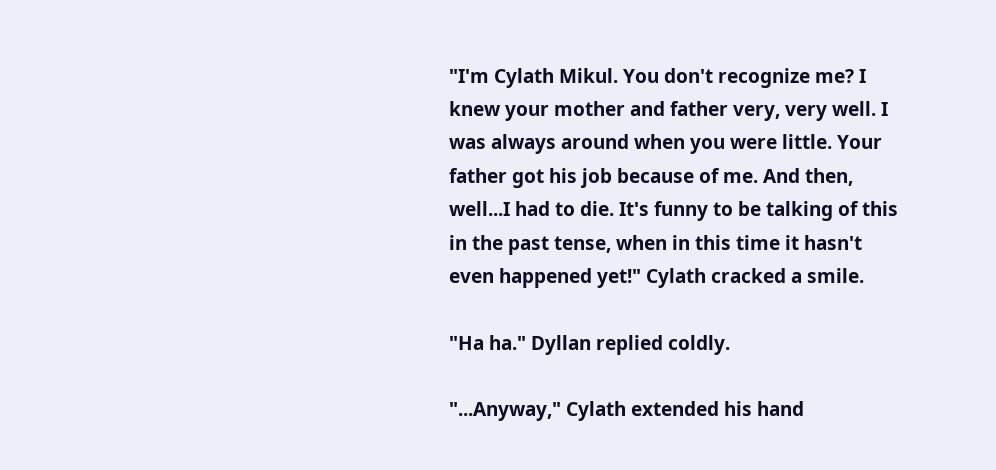"I'm Cylath Mikul. You don't recognize me? I knew your mother and father very, very well. I was always around when you were little. Your father got his job because of me. And then, well...I had to die. It's funny to be talking of this in the past tense, when in this time it hasn't even happened yet!" Cylath cracked a smile.

"Ha ha." Dyllan replied coldly.

"...Anyway," Cylath extended his hand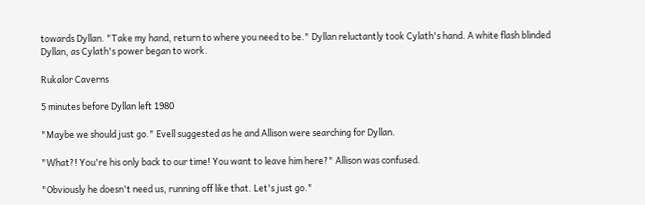towards Dyllan. "Take my hand, return to where you need to be." Dyllan reluctantly took Cylath's hand. A white flash blinded Dyllan, as Cylath's power began to work.

Rukalor Caverns

5 minutes before Dyllan left 1980

"Maybe we should just go." Evell suggested as he and Allison were searching for Dyllan.

"What?! You're his only back to our time! You want to leave him here?" Allison was confused.

"Obviously he doesn't need us, running off like that. Let's just go."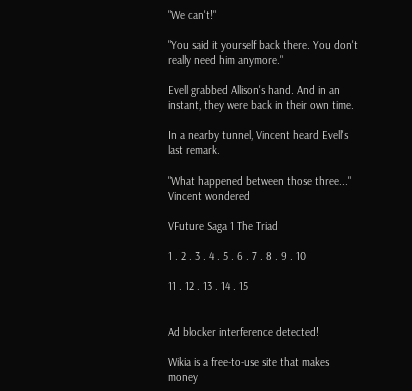"We can't!"

"You said it yourself back there. You don't really need him anymore."

Evell grabbed Allison's hand. And in an instant, they were back in their own time.

In a nearby tunnel, Vincent heard Evell's last remark.

"What happened between those three..." Vincent wondered

VFuture Saga 1 The Triad

1 . 2 . 3 . 4 . 5 . 6 . 7 . 8 . 9 . 10

11 . 12 . 13 . 14 . 15


Ad blocker interference detected!

Wikia is a free-to-use site that makes money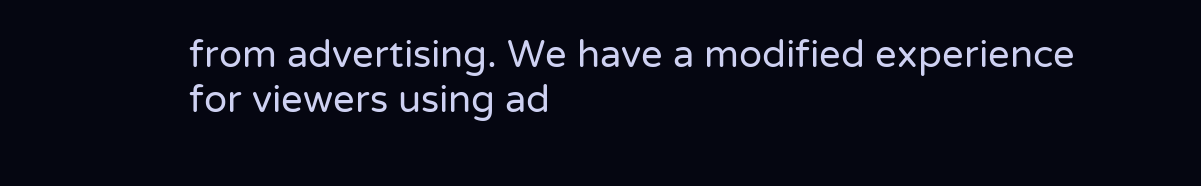from advertising. We have a modified experience for viewers using ad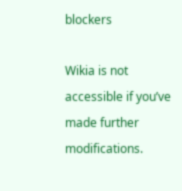blockers

Wikia is not accessible if you’ve made further modifications.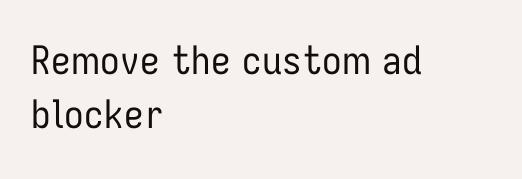Remove the custom ad blocker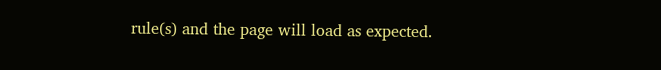rule(s) and the page will load as expected.